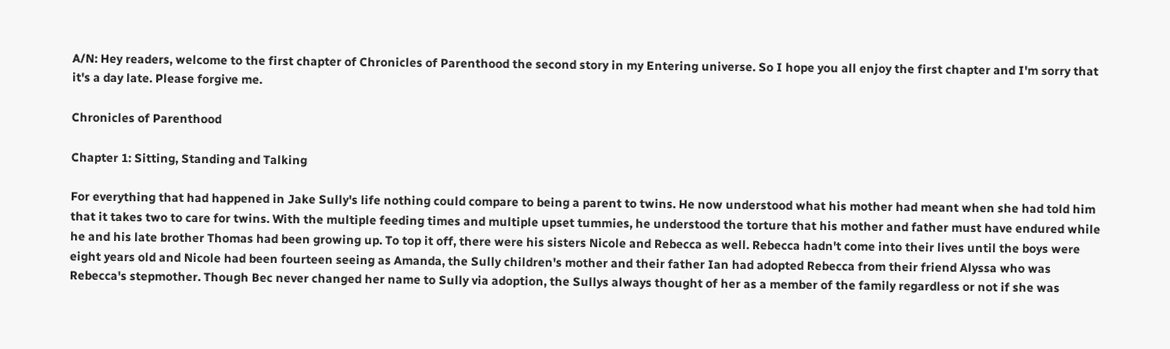A/N: Hey readers, welcome to the first chapter of Chronicles of Parenthood the second story in my Entering universe. So I hope you all enjoy the first chapter and I'm sorry that it's a day late. Please forgive me.

Chronicles of Parenthood

Chapter 1: Sitting, Standing and Talking

For everything that had happened in Jake Sully's life nothing could compare to being a parent to twins. He now understood what his mother had meant when she had told him that it takes two to care for twins. With the multiple feeding times and multiple upset tummies, he understood the torture that his mother and father must have endured while he and his late brother Thomas had been growing up. To top it off, there were his sisters Nicole and Rebecca as well. Rebecca hadn't come into their lives until the boys were eight years old and Nicole had been fourteen seeing as Amanda, the Sully children's mother and their father Ian had adopted Rebecca from their friend Alyssa who was Rebecca's stepmother. Though Bec never changed her name to Sully via adoption, the Sullys always thought of her as a member of the family regardless or not if she was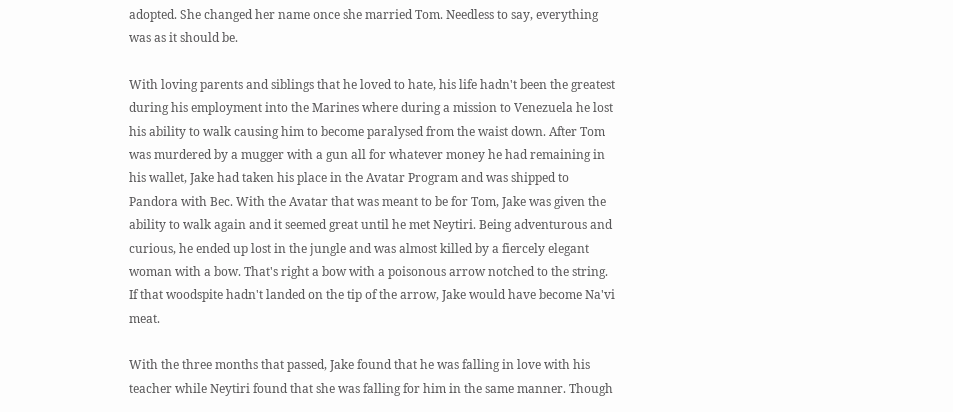adopted. She changed her name once she married Tom. Needless to say, everything was as it should be.

With loving parents and siblings that he loved to hate, his life hadn't been the greatest during his employment into the Marines where during a mission to Venezuela he lost his ability to walk causing him to become paralysed from the waist down. After Tom was murdered by a mugger with a gun all for whatever money he had remaining in his wallet, Jake had taken his place in the Avatar Program and was shipped to Pandora with Bec. With the Avatar that was meant to be for Tom, Jake was given the ability to walk again and it seemed great until he met Neytiri. Being adventurous and curious, he ended up lost in the jungle and was almost killed by a fiercely elegant woman with a bow. That's right a bow with a poisonous arrow notched to the string. If that woodspite hadn't landed on the tip of the arrow, Jake would have become Na'vi meat.

With the three months that passed, Jake found that he was falling in love with his teacher while Neytiri found that she was falling for him in the same manner. Though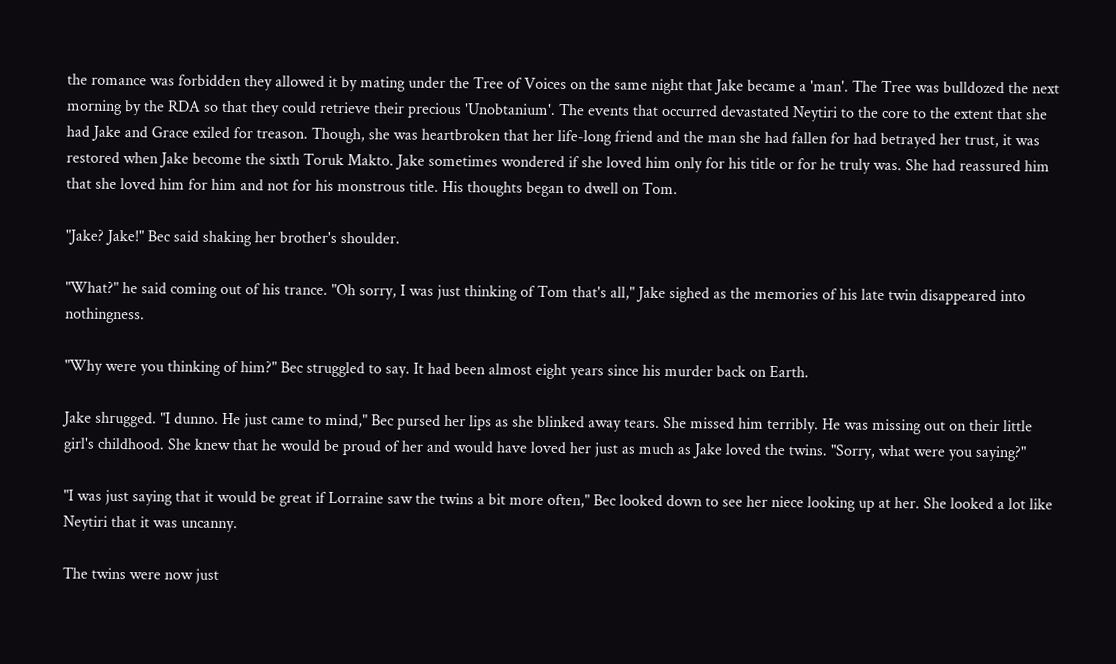the romance was forbidden they allowed it by mating under the Tree of Voices on the same night that Jake became a 'man'. The Tree was bulldozed the next morning by the RDA so that they could retrieve their precious 'Unobtanium'. The events that occurred devastated Neytiri to the core to the extent that she had Jake and Grace exiled for treason. Though, she was heartbroken that her life-long friend and the man she had fallen for had betrayed her trust, it was restored when Jake become the sixth Toruk Makto. Jake sometimes wondered if she loved him only for his title or for he truly was. She had reassured him that she loved him for him and not for his monstrous title. His thoughts began to dwell on Tom.

"Jake? Jake!" Bec said shaking her brother's shoulder.

"What?" he said coming out of his trance. "Oh sorry, I was just thinking of Tom that's all," Jake sighed as the memories of his late twin disappeared into nothingness.

"Why were you thinking of him?" Bec struggled to say. It had been almost eight years since his murder back on Earth.

Jake shrugged. "I dunno. He just came to mind," Bec pursed her lips as she blinked away tears. She missed him terribly. He was missing out on their little girl's childhood. She knew that he would be proud of her and would have loved her just as much as Jake loved the twins. "Sorry, what were you saying?"

"I was just saying that it would be great if Lorraine saw the twins a bit more often," Bec looked down to see her niece looking up at her. She looked a lot like Neytiri that it was uncanny.

The twins were now just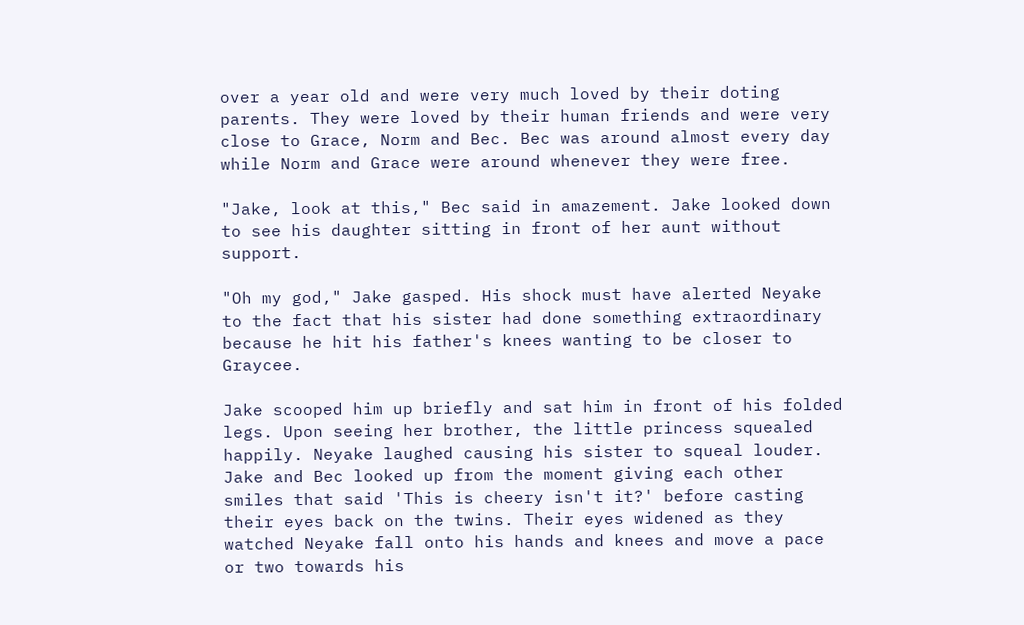over a year old and were very much loved by their doting parents. They were loved by their human friends and were very close to Grace, Norm and Bec. Bec was around almost every day while Norm and Grace were around whenever they were free.

"Jake, look at this," Bec said in amazement. Jake looked down to see his daughter sitting in front of her aunt without support.

"Oh my god," Jake gasped. His shock must have alerted Neyake to the fact that his sister had done something extraordinary because he hit his father's knees wanting to be closer to Graycee.

Jake scooped him up briefly and sat him in front of his folded legs. Upon seeing her brother, the little princess squealed happily. Neyake laughed causing his sister to squeal louder. Jake and Bec looked up from the moment giving each other smiles that said 'This is cheery isn't it?' before casting their eyes back on the twins. Their eyes widened as they watched Neyake fall onto his hands and knees and move a pace or two towards his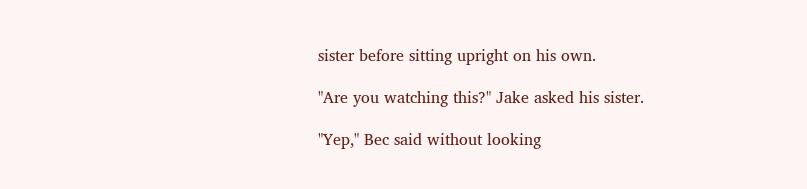sister before sitting upright on his own.

"Are you watching this?" Jake asked his sister.

"Yep," Bec said without looking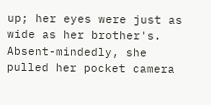up; her eyes were just as wide as her brother's. Absent-mindedly, she pulled her pocket camera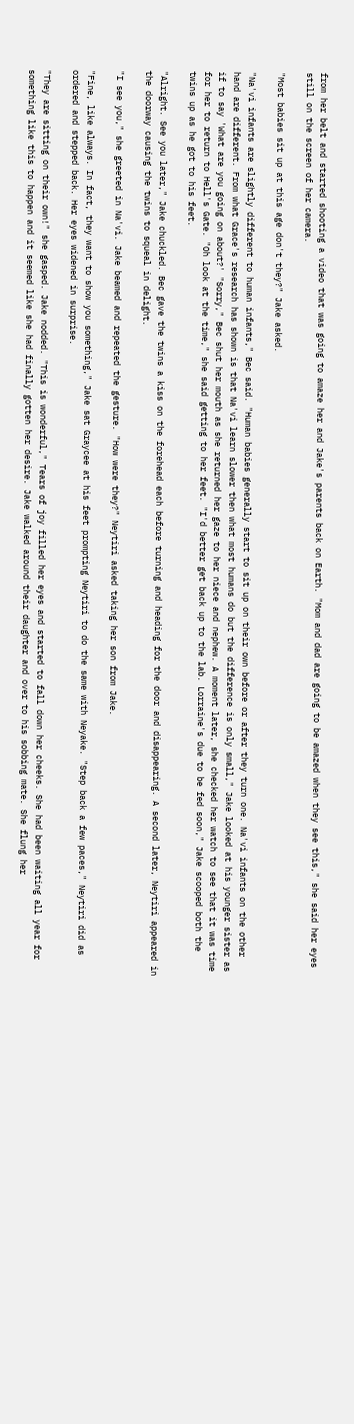from her belt and started shooting a video that was going to amaze her and Jake's parents back on Earth. "Mom and dad are going to be amazed when they see this," she said her eyes still on the screen of her camera.

"Most babies sit up at this age don't they?" Jake asked.

"Na'vi infants are slightly different to human infants," Bec said. "Human babies generally start to sit up on their own before or after they turn one. Na'vi infants on the other hand are different. From what Grace's research has shown is that Na'vi learn slower then what most humans do but the difference is only small," Jake looked at his younger sister as if to say 'What are you going on about?' "Sorry," Bec shut her mouth as she returned her gaze to her niece and nephew. A moment later, she checked her watch to see that it was time for her to return to Hell's Gate. "Oh look at the time," she said getting to her feet. "I'd better get back up to the lab. Lorraine's due to be fed soon," Jake scooped both the twins up as he got to his feet.

"Alright. See you later," Jake chuckled. Bec gave the twins a kiss on the forehead each before turning and heading for the door and disappearing. A second later, Neytiri appeared in the doorway causing the twins to squeal in delight.

"I see you," she greeted in Na'vi. Jake beamed and repeated the gesture. "How were they?" Neytiri asked taking her son from Jake.

"Fine, like always. In fact, they want to show you something," Jake sat Graycee at his feet prompting Neytiri to do the same with Neyake. "Step back a few paces," Neytiri did as ordered and stepped back. Her eyes widened in surprise.

"They are sitting on their own!" she gasped. Jake nodded. "This is wonderful," Tears of joy filled her eyes and started to fall down her cheeks. She had been waiting all year for something like this to happen and it seemed like she had finally gotten her desire. Jake walked around their daughter and over to his sobbing mate. She flung her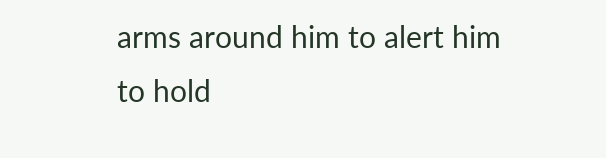arms around him to alert him to hold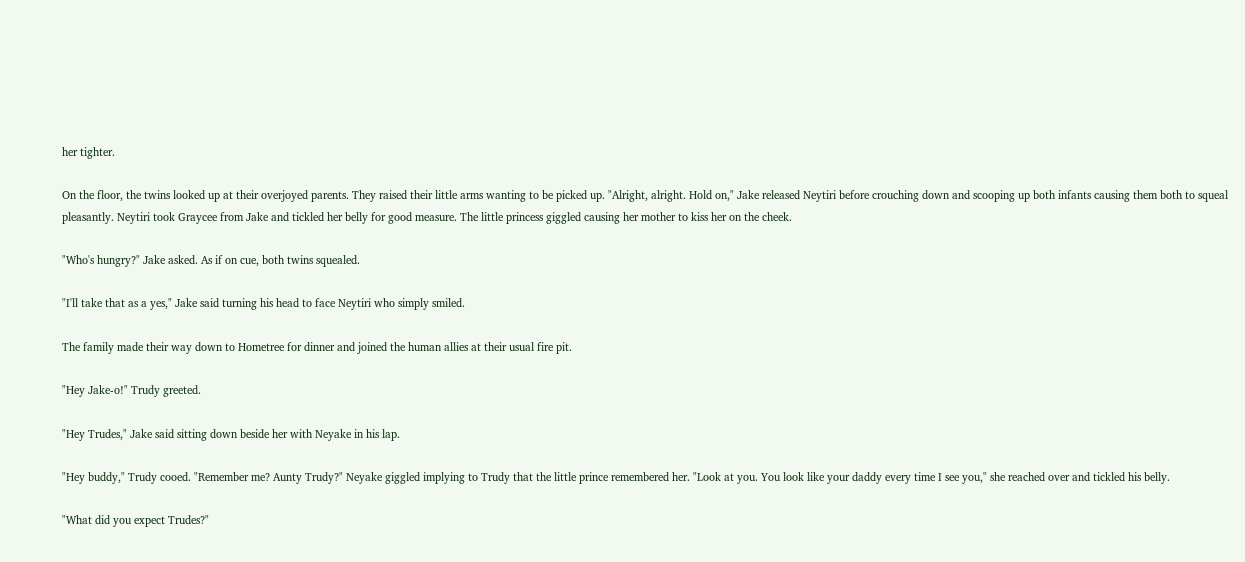her tighter.

On the floor, the twins looked up at their overjoyed parents. They raised their little arms wanting to be picked up. "Alright, alright. Hold on," Jake released Neytiri before crouching down and scooping up both infants causing them both to squeal pleasantly. Neytiri took Graycee from Jake and tickled her belly for good measure. The little princess giggled causing her mother to kiss her on the cheek.

"Who's hungry?" Jake asked. As if on cue, both twins squealed.

"I'll take that as a yes," Jake said turning his head to face Neytiri who simply smiled.

The family made their way down to Hometree for dinner and joined the human allies at their usual fire pit.

"Hey Jake-o!" Trudy greeted.

"Hey Trudes," Jake said sitting down beside her with Neyake in his lap.

"Hey buddy," Trudy cooed. "Remember me? Aunty Trudy?" Neyake giggled implying to Trudy that the little prince remembered her. "Look at you. You look like your daddy every time I see you," she reached over and tickled his belly.

"What did you expect Trudes?"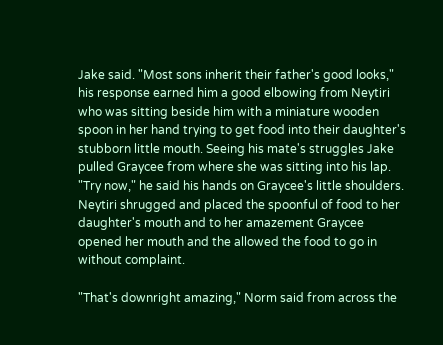Jake said. "Most sons inherit their father's good looks," his response earned him a good elbowing from Neytiri who was sitting beside him with a miniature wooden spoon in her hand trying to get food into their daughter's stubborn little mouth. Seeing his mate's struggles Jake pulled Graycee from where she was sitting into his lap. "Try now," he said his hands on Graycee's little shoulders. Neytiri shrugged and placed the spoonful of food to her daughter's mouth and to her amazement Graycee opened her mouth and the allowed the food to go in without complaint.

"That's downright amazing," Norm said from across the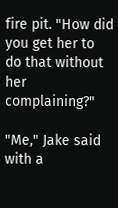fire pit. "How did you get her to do that without her complaining?"

"Me," Jake said with a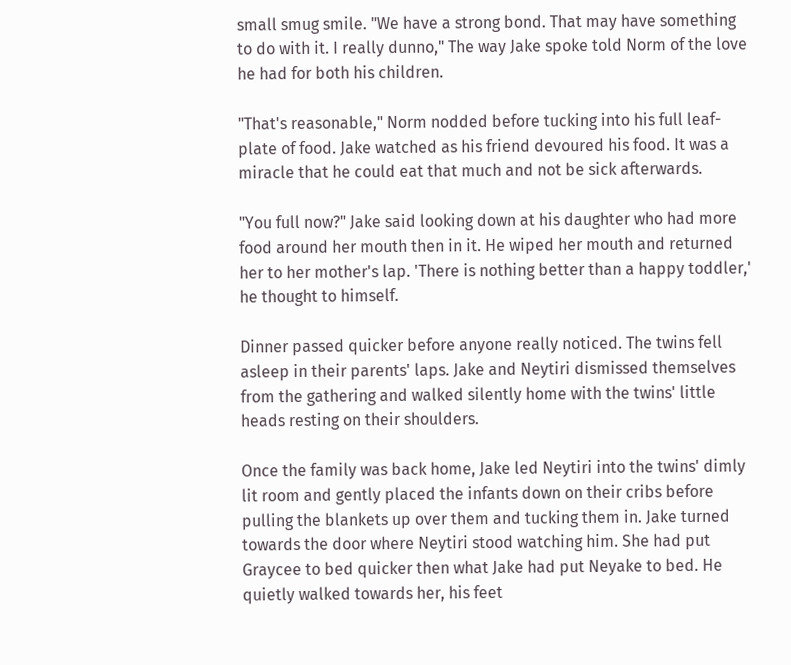small smug smile. "We have a strong bond. That may have something to do with it. I really dunno," The way Jake spoke told Norm of the love he had for both his children.

"That's reasonable," Norm nodded before tucking into his full leaf-plate of food. Jake watched as his friend devoured his food. It was a miracle that he could eat that much and not be sick afterwards.

"You full now?" Jake said looking down at his daughter who had more food around her mouth then in it. He wiped her mouth and returned her to her mother's lap. 'There is nothing better than a happy toddler,' he thought to himself.

Dinner passed quicker before anyone really noticed. The twins fell asleep in their parents' laps. Jake and Neytiri dismissed themselves from the gathering and walked silently home with the twins' little heads resting on their shoulders.

Once the family was back home, Jake led Neytiri into the twins' dimly lit room and gently placed the infants down on their cribs before pulling the blankets up over them and tucking them in. Jake turned towards the door where Neytiri stood watching him. She had put Graycee to bed quicker then what Jake had put Neyake to bed. He quietly walked towards her, his feet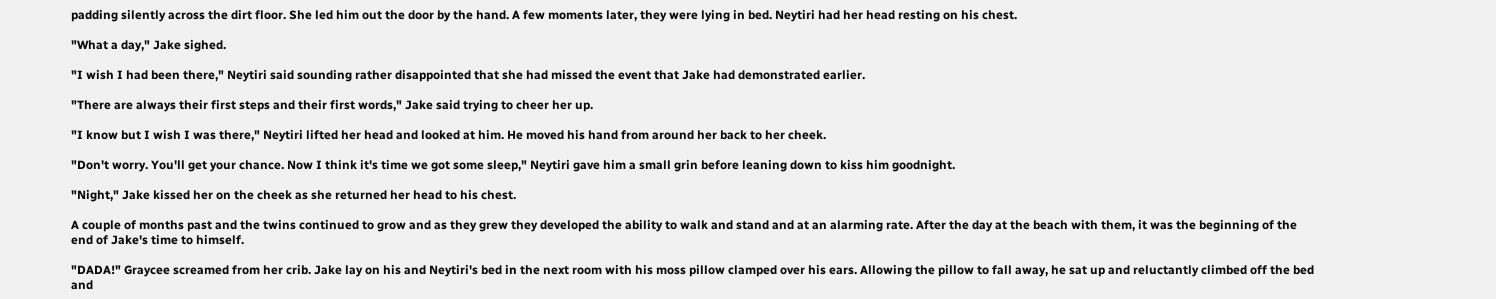padding silently across the dirt floor. She led him out the door by the hand. A few moments later, they were lying in bed. Neytiri had her head resting on his chest.

"What a day," Jake sighed.

"I wish I had been there," Neytiri said sounding rather disappointed that she had missed the event that Jake had demonstrated earlier.

"There are always their first steps and their first words," Jake said trying to cheer her up.

"I know but I wish I was there," Neytiri lifted her head and looked at him. He moved his hand from around her back to her cheek.

"Don't worry. You'll get your chance. Now I think it's time we got some sleep," Neytiri gave him a small grin before leaning down to kiss him goodnight.

"Night," Jake kissed her on the cheek as she returned her head to his chest.

A couple of months past and the twins continued to grow and as they grew they developed the ability to walk and stand and at an alarming rate. After the day at the beach with them, it was the beginning of the end of Jake's time to himself.

"DADA!" Graycee screamed from her crib. Jake lay on his and Neytiri's bed in the next room with his moss pillow clamped over his ears. Allowing the pillow to fall away, he sat up and reluctantly climbed off the bed and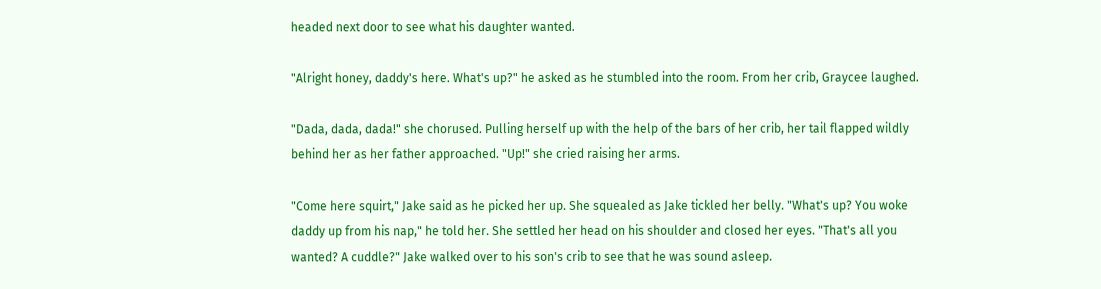headed next door to see what his daughter wanted.

"Alright honey, daddy's here. What's up?" he asked as he stumbled into the room. From her crib, Graycee laughed.

"Dada, dada, dada!" she chorused. Pulling herself up with the help of the bars of her crib, her tail flapped wildly behind her as her father approached. "Up!" she cried raising her arms.

"Come here squirt," Jake said as he picked her up. She squealed as Jake tickled her belly. "What's up? You woke daddy up from his nap," he told her. She settled her head on his shoulder and closed her eyes. "That's all you wanted? A cuddle?" Jake walked over to his son's crib to see that he was sound asleep.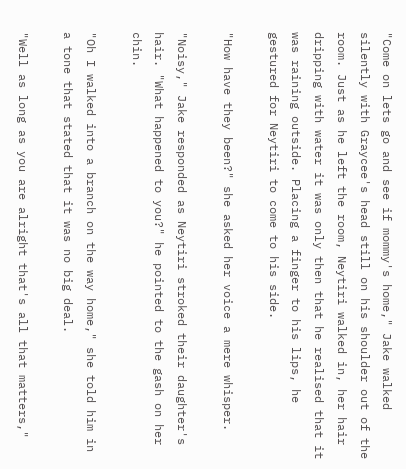"Come on lets go and see if mommy's home," Jake walked silently with Graycee's head still on his shoulder out of the room. Just as he left the room, Neytiri walked in, her hair dripping with water it was only then that he realised that it was raining outside. Placing a finger to his lips, he gestured for Neytiri to come to his side.

"How have they been?" she asked her voice a mere whisper.

"Noisy," Jake responded as Neytiri stroked their daughter's hair. "What happened to you?" he pointed to the gash on her chin.

"Oh I walked into a branch on the way home," she told him in a tone that stated that it was no big deal.

"Well as long as you are alright that's all that matters,"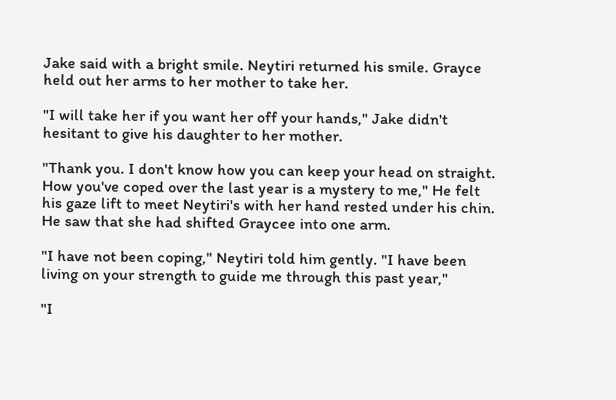Jake said with a bright smile. Neytiri returned his smile. Grayce held out her arms to her mother to take her.

"I will take her if you want her off your hands," Jake didn't hesitant to give his daughter to her mother.

"Thank you. I don't know how you can keep your head on straight. How you've coped over the last year is a mystery to me," He felt his gaze lift to meet Neytiri's with her hand rested under his chin. He saw that she had shifted Graycee into one arm.

"I have not been coping," Neytiri told him gently. "I have been living on your strength to guide me through this past year,"

"I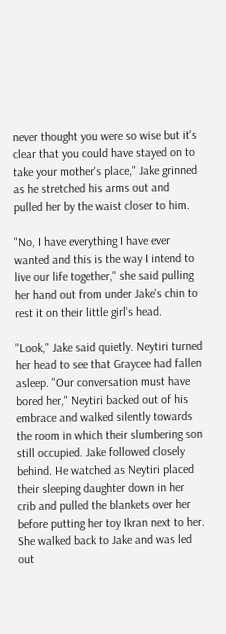never thought you were so wise but it's clear that you could have stayed on to take your mother's place," Jake grinned as he stretched his arms out and pulled her by the waist closer to him.

"No, I have everything I have ever wanted and this is the way I intend to live our life together," she said pulling her hand out from under Jake's chin to rest it on their little girl's head.

"Look," Jake said quietly. Neytiri turned her head to see that Graycee had fallen asleep. "Our conversation must have bored her," Neytiri backed out of his embrace and walked silently towards the room in which their slumbering son still occupied. Jake followed closely behind. He watched as Neytiri placed their sleeping daughter down in her crib and pulled the blankets over her before putting her toy Ikran next to her. She walked back to Jake and was led out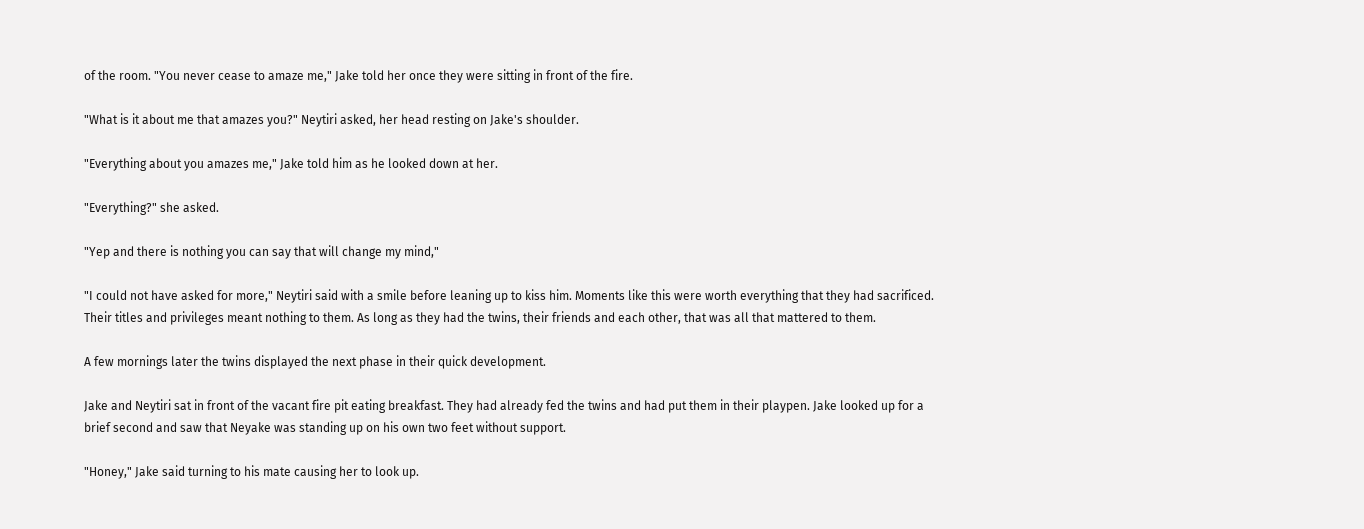of the room. "You never cease to amaze me," Jake told her once they were sitting in front of the fire.

"What is it about me that amazes you?" Neytiri asked, her head resting on Jake's shoulder.

"Everything about you amazes me," Jake told him as he looked down at her.

"Everything?" she asked.

"Yep and there is nothing you can say that will change my mind,"

"I could not have asked for more," Neytiri said with a smile before leaning up to kiss him. Moments like this were worth everything that they had sacrificed. Their titles and privileges meant nothing to them. As long as they had the twins, their friends and each other, that was all that mattered to them.

A few mornings later the twins displayed the next phase in their quick development.

Jake and Neytiri sat in front of the vacant fire pit eating breakfast. They had already fed the twins and had put them in their playpen. Jake looked up for a brief second and saw that Neyake was standing up on his own two feet without support.

"Honey," Jake said turning to his mate causing her to look up.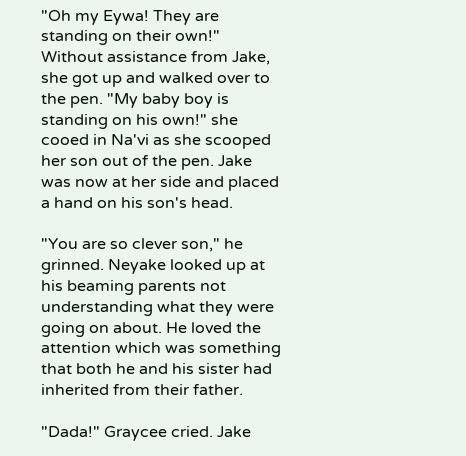"Oh my Eywa! They are standing on their own!" Without assistance from Jake, she got up and walked over to the pen. "My baby boy is standing on his own!" she cooed in Na'vi as she scooped her son out of the pen. Jake was now at her side and placed a hand on his son's head.

"You are so clever son," he grinned. Neyake looked up at his beaming parents not understanding what they were going on about. He loved the attention which was something that both he and his sister had inherited from their father.

"Dada!" Graycee cried. Jake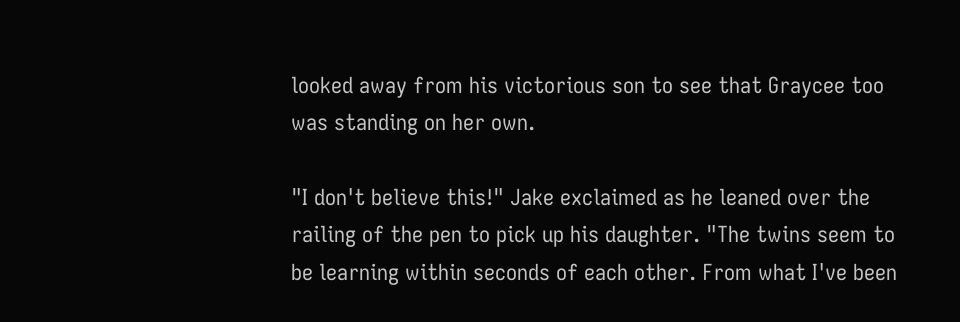looked away from his victorious son to see that Graycee too was standing on her own.

"I don't believe this!" Jake exclaimed as he leaned over the railing of the pen to pick up his daughter. "The twins seem to be learning within seconds of each other. From what I've been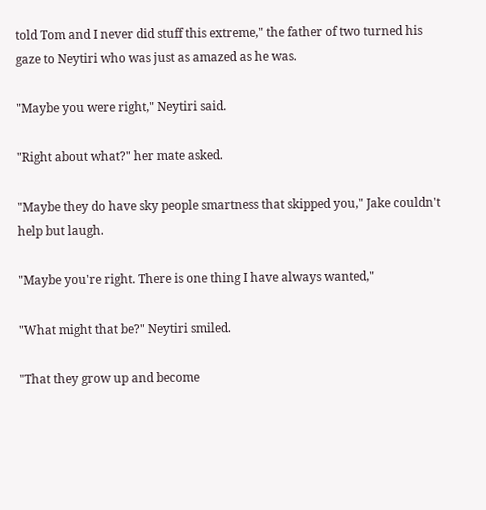told Tom and I never did stuff this extreme," the father of two turned his gaze to Neytiri who was just as amazed as he was.

"Maybe you were right," Neytiri said.

"Right about what?" her mate asked.

"Maybe they do have sky people smartness that skipped you," Jake couldn't help but laugh.

"Maybe you're right. There is one thing I have always wanted,"

"What might that be?" Neytiri smiled.

"That they grow up and become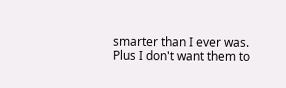smarter than I ever was. Plus I don't want them to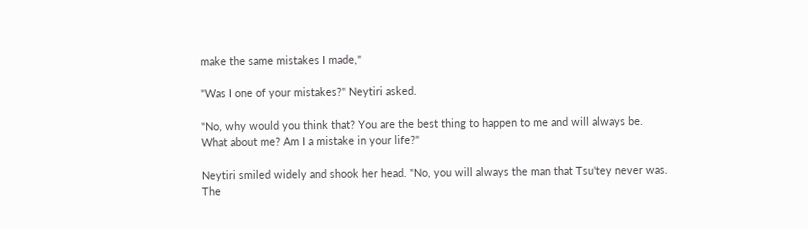make the same mistakes I made,"

"Was I one of your mistakes?" Neytiri asked.

"No, why would you think that? You are the best thing to happen to me and will always be. What about me? Am I a mistake in your life?"

Neytiri smiled widely and shook her head. "No, you will always the man that Tsu'tey never was. The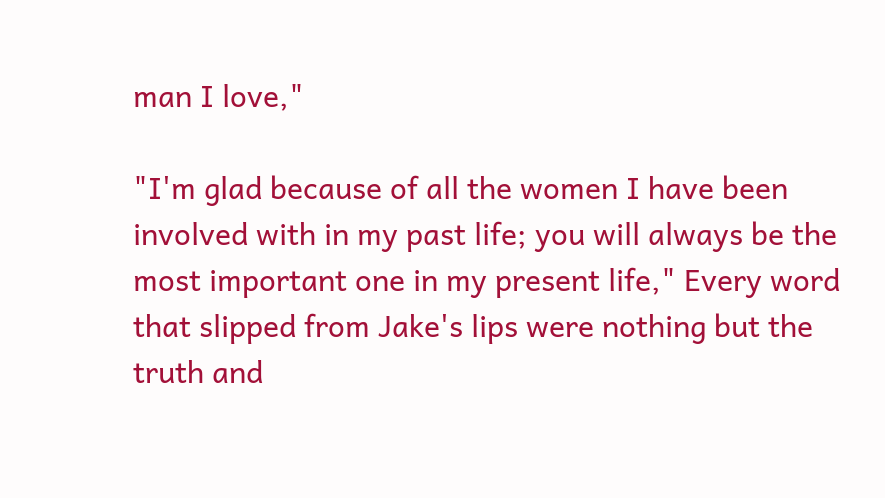man I love,"

"I'm glad because of all the women I have been involved with in my past life; you will always be the most important one in my present life," Every word that slipped from Jake's lips were nothing but the truth and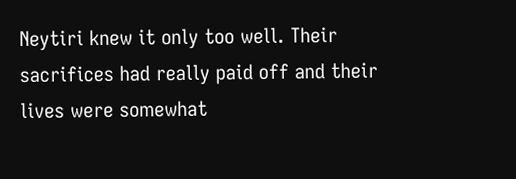Neytiri knew it only too well. Their sacrifices had really paid off and their lives were somewhat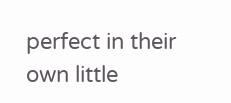perfect in their own little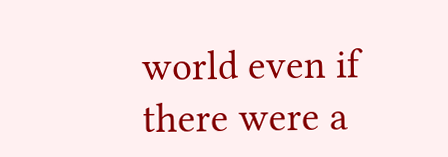world even if there were a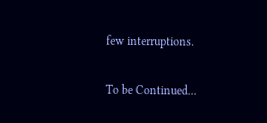few interruptions.

To be Continued...